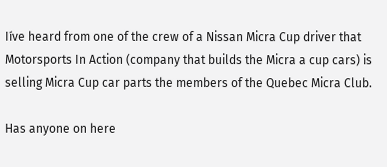Iíve heard from one of the crew of a Nissan Micra Cup driver that Motorsports In Action (company that builds the Micra a cup cars) is selling Micra Cup car parts the members of the Quebec Micra Club.

Has anyone on here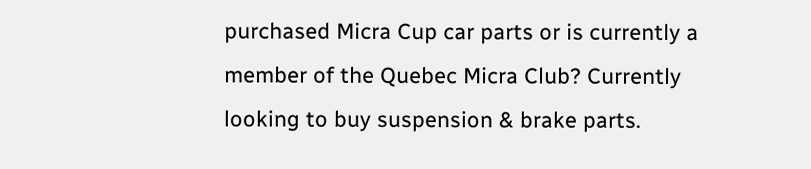purchased Micra Cup car parts or is currently a member of the Quebec Micra Club? Currently looking to buy suspension & brake parts.